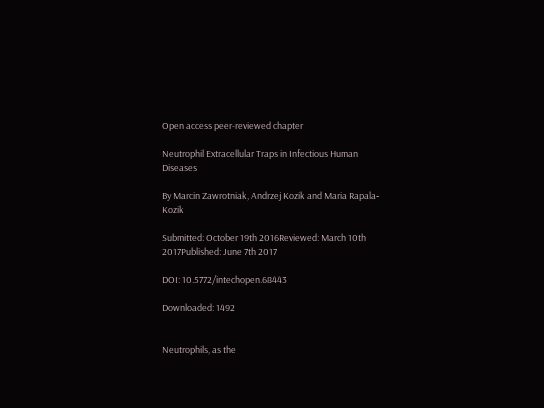Open access peer-reviewed chapter

Neutrophil Extracellular Traps in Infectious Human Diseases

By Marcin Zawrotniak, Andrzej Kozik and Maria Rapala‐Kozik

Submitted: October 19th 2016Reviewed: March 10th 2017Published: June 7th 2017

DOI: 10.5772/intechopen.68443

Downloaded: 1492


Neutrophils, as the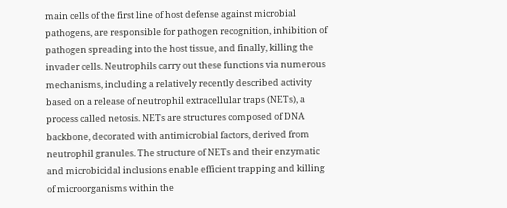main cells of the first line of host defense against microbial pathogens, are responsible for pathogen recognition, inhibition of pathogen spreading into the host tissue, and finally, killing the invader cells. Neutrophils carry out these functions via numerous mechanisms, including a relatively recently described activity based on a release of neutrophil extracellular traps (NETs), a process called netosis. NETs are structures composed of DNA backbone, decorated with antimicrobial factors, derived from neutrophil granules. The structure of NETs and their enzymatic and microbicidal inclusions enable efficient trapping and killing of microorganisms within the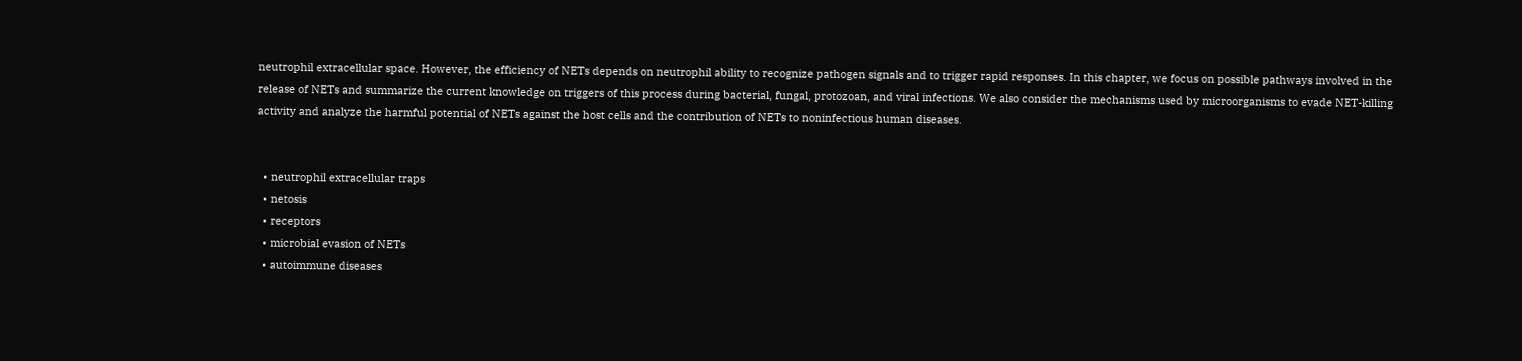neutrophil extracellular space. However, the efficiency of NETs depends on neutrophil ability to recognize pathogen signals and to trigger rapid responses. In this chapter, we focus on possible pathways involved in the release of NETs and summarize the current knowledge on triggers of this process during bacterial, fungal, protozoan, and viral infections. We also consider the mechanisms used by microorganisms to evade NET-killing activity and analyze the harmful potential of NETs against the host cells and the contribution of NETs to noninfectious human diseases.


  • neutrophil extracellular traps
  • netosis
  • receptors
  • microbial evasion of NETs
  • autoimmune diseases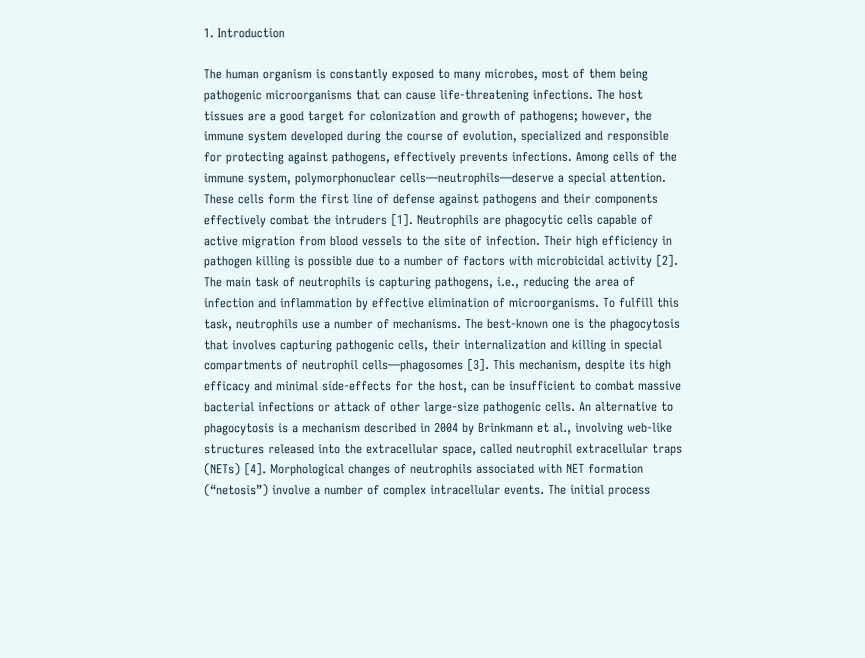1. Introduction

The human organism is constantly exposed to many microbes, most of them being pathogenic microorganisms that can cause life‐threatening infections. The host tissues are a good target for colonization and growth of pathogens; however, the immune system developed during the course of evolution, specialized and responsible for protecting against pathogens, effectively prevents infections. Among cells of the immune system, polymorphonuclear cells—neutrophils—deserve a special attention. These cells form the first line of defense against pathogens and their components effectively combat the intruders [1]. Neutrophils are phagocytic cells capable of active migration from blood vessels to the site of infection. Their high efficiency in pathogen killing is possible due to a number of factors with microbicidal activity [2]. The main task of neutrophils is capturing pathogens, i.e., reducing the area of infection and inflammation by effective elimination of microorganisms. To fulfill this task, neutrophils use a number of mechanisms. The best‐known one is the phagocytosis that involves capturing pathogenic cells, their internalization and killing in special compartments of neutrophil cells—phagosomes [3]. This mechanism, despite its high efficacy and minimal side‐effects for the host, can be insufficient to combat massive bacterial infections or attack of other large‐size pathogenic cells. An alternative to phagocytosis is a mechanism described in 2004 by Brinkmann et al., involving web‐like structures released into the extracellular space, called neutrophil extracellular traps (NETs) [4]. Morphological changes of neutrophils associated with NET formation (“netosis”) involve a number of complex intracellular events. The initial process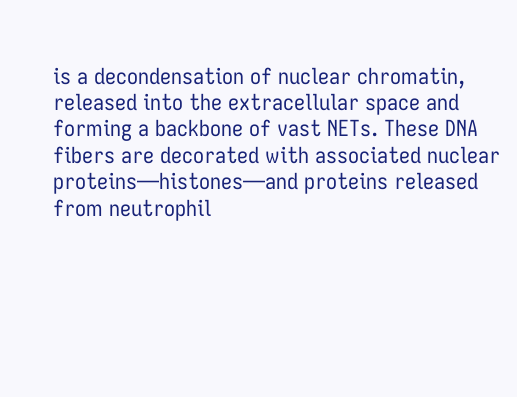is a decondensation of nuclear chromatin, released into the extracellular space and forming a backbone of vast NETs. These DNA fibers are decorated with associated nuclear proteins—histones—and proteins released from neutrophil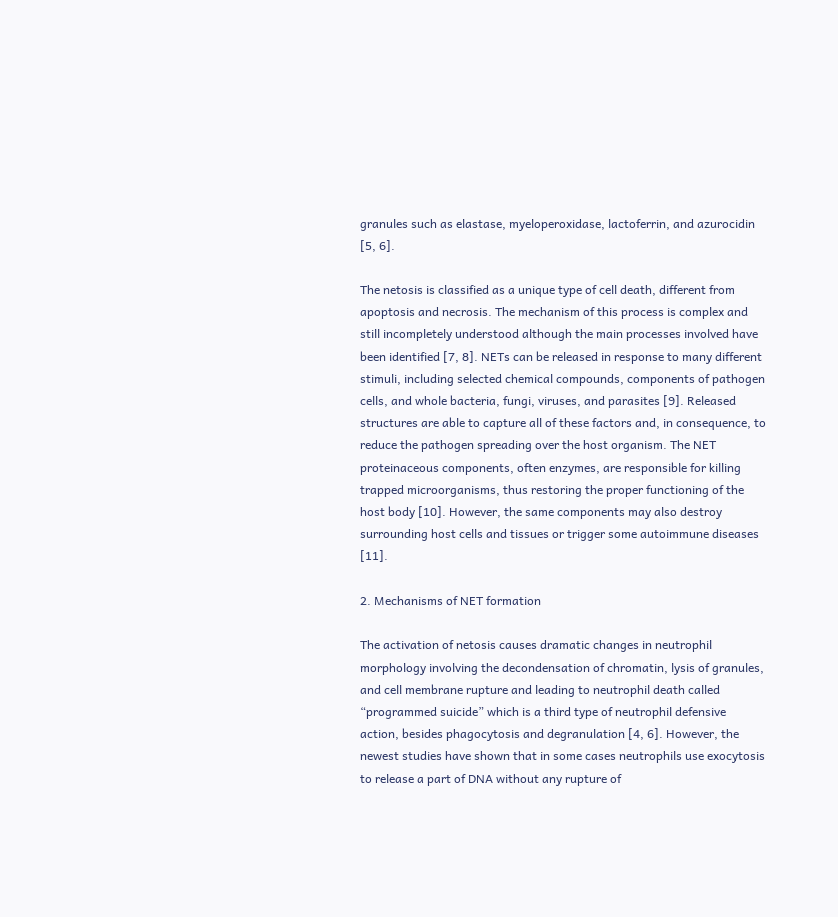granules such as elastase, myeloperoxidase, lactoferrin, and azurocidin [5, 6].

The netosis is classified as a unique type of cell death, different from apoptosis and necrosis. The mechanism of this process is complex and still incompletely understood although the main processes involved have been identified [7, 8]. NETs can be released in response to many different stimuli, including selected chemical compounds, components of pathogen cells, and whole bacteria, fungi, viruses, and parasites [9]. Released structures are able to capture all of these factors and, in consequence, to reduce the pathogen spreading over the host organism. The NET proteinaceous components, often enzymes, are responsible for killing trapped microorganisms, thus restoring the proper functioning of the host body [10]. However, the same components may also destroy surrounding host cells and tissues or trigger some autoimmune diseases [11].

2. Mechanisms of NET formation

The activation of netosis causes dramatic changes in neutrophil morphology involving the decondensation of chromatin, lysis of granules, and cell membrane rupture and leading to neutrophil death called “programmed suicide” which is a third type of neutrophil defensive action, besides phagocytosis and degranulation [4, 6]. However, the newest studies have shown that in some cases neutrophils use exocytosis to release a part of DNA without any rupture of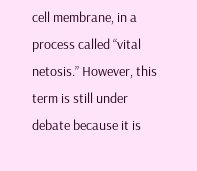cell membrane, in a process called “vital netosis.” However, this term is still under debate because it is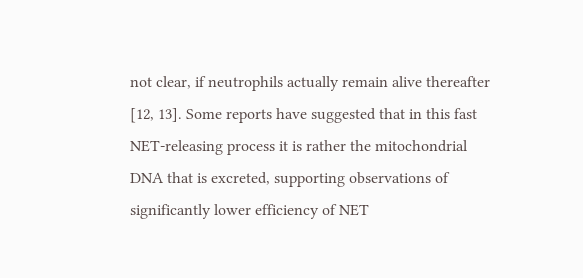not clear, if neutrophils actually remain alive thereafter [12, 13]. Some reports have suggested that in this fast NET‐releasing process it is rather the mitochondrial DNA that is excreted, supporting observations of significantly lower efficiency of NET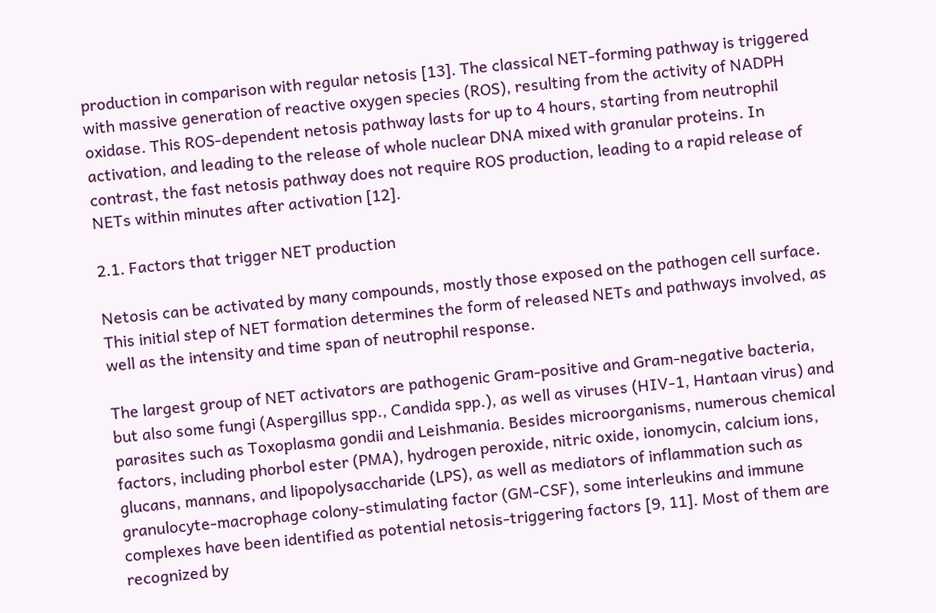production in comparison with regular netosis [13]. The classical NET‐forming pathway is triggered with massive generation of reactive oxygen species (ROS), resulting from the activity of NADPH oxidase. This ROS‐dependent netosis pathway lasts for up to 4 hours, starting from neutrophil activation, and leading to the release of whole nuclear DNA mixed with granular proteins. In contrast, the fast netosis pathway does not require ROS production, leading to a rapid release of NETs within minutes after activation [12].

2.1. Factors that trigger NET production

Netosis can be activated by many compounds, mostly those exposed on the pathogen cell surface. This initial step of NET formation determines the form of released NETs and pathways involved, as well as the intensity and time span of neutrophil response.

The largest group of NET activators are pathogenic Gram‐positive and Gram‐negative bacteria, but also some fungi (Aspergillus spp., Candida spp.), as well as viruses (HIV‐1, Hantaan virus) and parasites such as Toxoplasma gondii and Leishmania. Besides microorganisms, numerous chemical factors, including phorbol ester (PMA), hydrogen peroxide, nitric oxide, ionomycin, calcium ions, glucans, mannans, and lipopolysaccharide (LPS), as well as mediators of inflammation such as granulocyte‐macrophage colony‐stimulating factor (GM‐CSF), some interleukins and immune complexes have been identified as potential netosis-triggering factors [9, 11]. Most of them are recognized by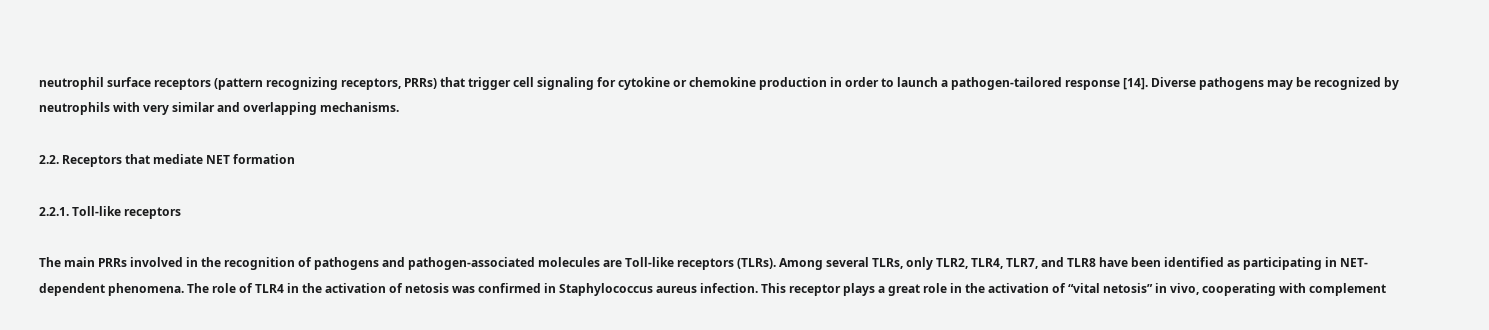neutrophil surface receptors (pattern recognizing receptors, PRRs) that trigger cell signaling for cytokine or chemokine production in order to launch a pathogen‐tailored response [14]. Diverse pathogens may be recognized by neutrophils with very similar and overlapping mechanisms.

2.2. Receptors that mediate NET formation

2.2.1. Toll‐like receptors

The main PRRs involved in the recognition of pathogens and pathogen‐associated molecules are Toll‐like receptors (TLRs). Among several TLRs, only TLR2, TLR4, TLR7, and TLR8 have been identified as participating in NET‐dependent phenomena. The role of TLR4 in the activation of netosis was confirmed in Staphylococcus aureus infection. This receptor plays a great role in the activation of “vital netosis” in vivo, cooperating with complement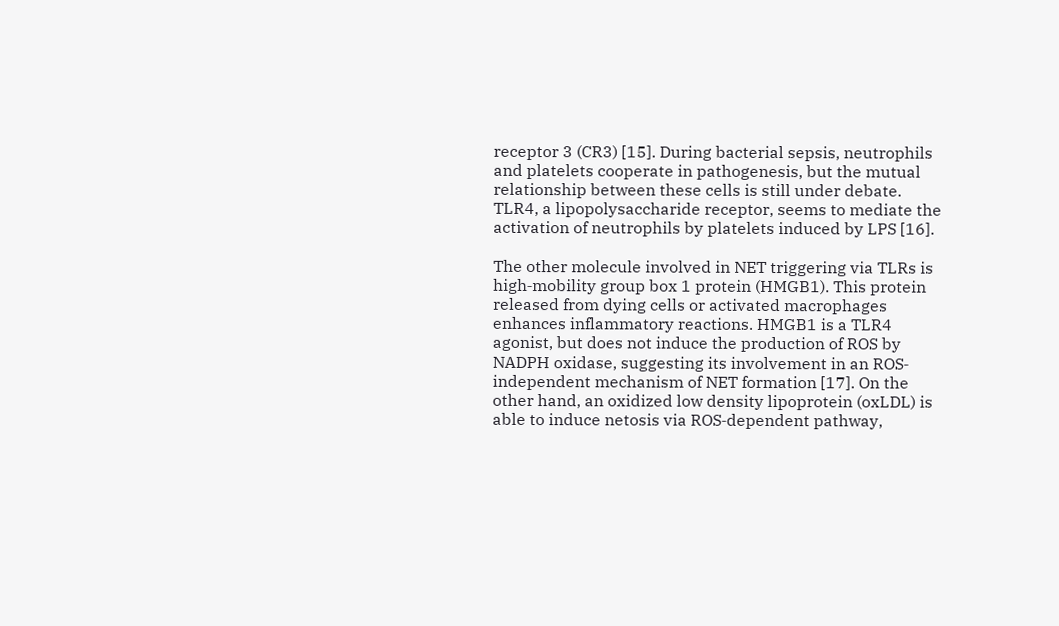receptor 3 (CR3) [15]. During bacterial sepsis, neutrophils and platelets cooperate in pathogenesis, but the mutual relationship between these cells is still under debate. TLR4, a lipopolysaccharide receptor, seems to mediate the activation of neutrophils by platelets induced by LPS [16].

The other molecule involved in NET triggering via TLRs is high‐mobility group box 1 protein (HMGB1). This protein released from dying cells or activated macrophages enhances inflammatory reactions. HMGB1 is a TLR4 agonist, but does not induce the production of ROS by NADPH oxidase, suggesting its involvement in an ROS‐independent mechanism of NET formation [17]. On the other hand, an oxidized low density lipoprotein (oxLDL) is able to induce netosis via ROS‐dependent pathway,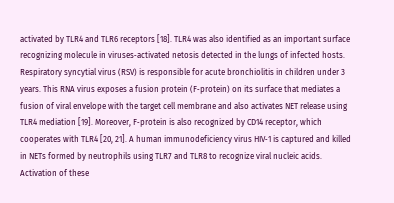activated by TLR4 and TLR6 receptors [18]. TLR4 was also identified as an important surface recognizing molecule in viruses‐activated netosis detected in the lungs of infected hosts. Respiratory syncytial virus (RSV) is responsible for acute bronchiolitis in children under 3 years. This RNA virus exposes a fusion protein (F‐protein) on its surface that mediates a fusion of viral envelope with the target cell membrane and also activates NET release using TLR4 mediation [19]. Moreover, F‐protein is also recognized by CD14 receptor, which cooperates with TLR4 [20, 21]. A human immunodeficiency virus HIV‐1 is captured and killed in NETs formed by neutrophils using TLR7 and TLR8 to recognize viral nucleic acids. Activation of these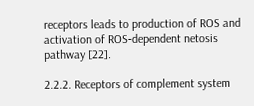receptors leads to production of ROS and activation of ROS‐dependent netosis pathway [22].

2.2.2. Receptors of complement system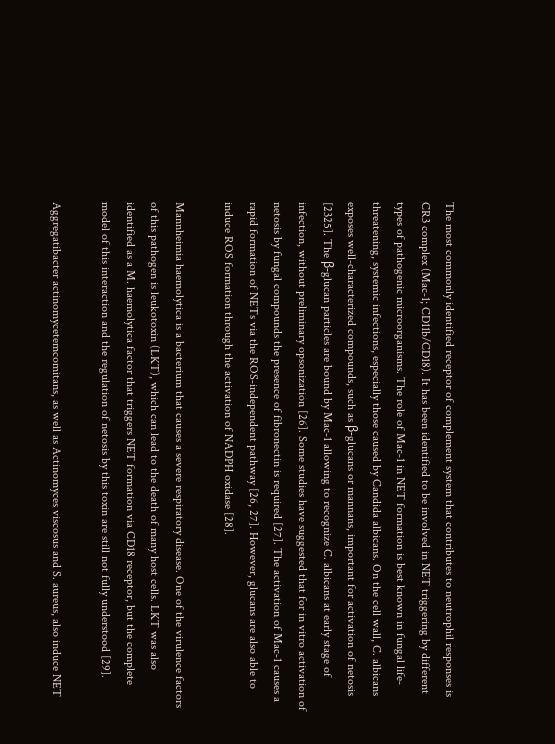The most commonly identified receptor of complement system that contributes to neutrophil responses is CR3 complex (Mac‐1; CD11b/CD18). It has been identified to be involved in NET triggering by different types of pathogenic microorganisms. The role of Mac‐1 in NET formation is best known in fungal life‐threatening, systemic infections, especially those caused by Candida albicans. On the cell wall, C. albicans exposes well‐characterized compounds, such as β‐glucans or mannans, important for activation of netosis [2325]. The β‐glucan particles are bound by Mac‐1 allowing to recognize C. albicans at early stage of infection, without preliminary opsonization [26]. Some studies have suggested that for in vitro activation of netosis by fungal compounds the presence of fibronectin is required [27]. The activation of Mac‐1 causes a rapid formation of NETs via the ROS‐independent pathway [26, 27]. However, glucans are also able to induce ROS formation through the activation of NADPH oxidase [28].

Mannheimia haemolytica is a bacterium that causes a severe respiratory disease. One of the virulence factors of this pathogen is leukotoxin (LKT), which can lead to the death of many host cells. LKT was also identified as a M. haemolytica factor that triggers NET formation via CD18 receptor, but the complete model of this interaction and the regulation of netosis by this toxin are still not fully understood [29].

Aggregatibacter actinomycetemcomitans, as well as Actinomyces viscosus and S. aureus, also induce NET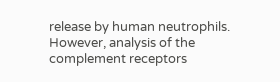release by human neutrophils. However, analysis of the complement receptors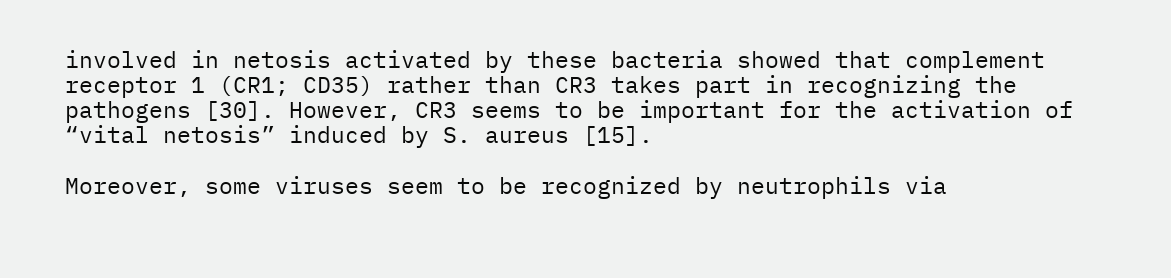involved in netosis activated by these bacteria showed that complement receptor 1 (CR1; CD35) rather than CR3 takes part in recognizing the pathogens [30]. However, CR3 seems to be important for the activation of “vital netosis” induced by S. aureus [15].

Moreover, some viruses seem to be recognized by neutrophils via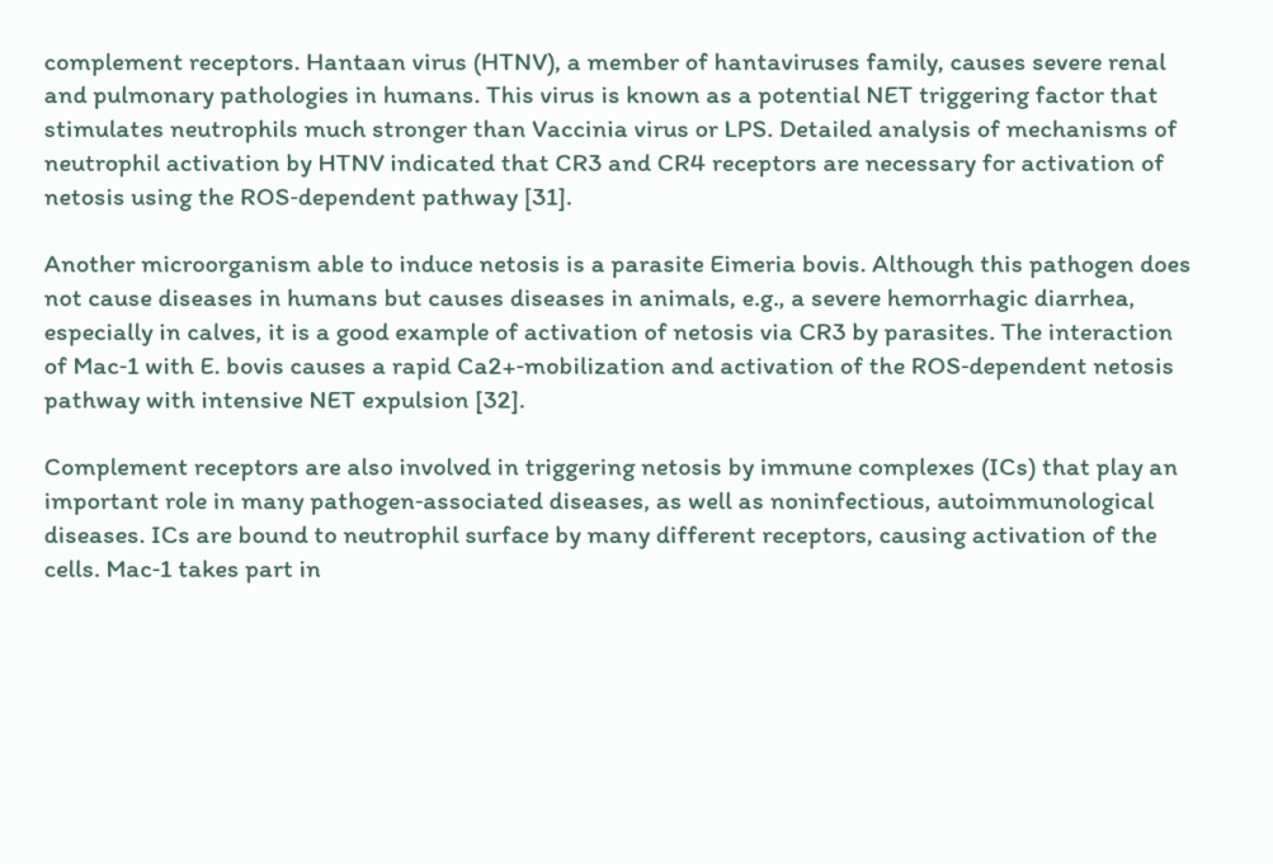complement receptors. Hantaan virus (HTNV), a member of hantaviruses family, causes severe renal and pulmonary pathologies in humans. This virus is known as a potential NET triggering factor that stimulates neutrophils much stronger than Vaccinia virus or LPS. Detailed analysis of mechanisms of neutrophil activation by HTNV indicated that CR3 and CR4 receptors are necessary for activation of netosis using the ROS‐dependent pathway [31].

Another microorganism able to induce netosis is a parasite Eimeria bovis. Although this pathogen does not cause diseases in humans but causes diseases in animals, e.g., a severe hemorrhagic diarrhea, especially in calves, it is a good example of activation of netosis via CR3 by parasites. The interaction of Mac‐1 with E. bovis causes a rapid Ca2+‐mobilization and activation of the ROS‐dependent netosis pathway with intensive NET expulsion [32].

Complement receptors are also involved in triggering netosis by immune complexes (ICs) that play an important role in many pathogen‐associated diseases, as well as noninfectious, autoimmunological diseases. ICs are bound to neutrophil surface by many different receptors, causing activation of the cells. Mac‐1 takes part in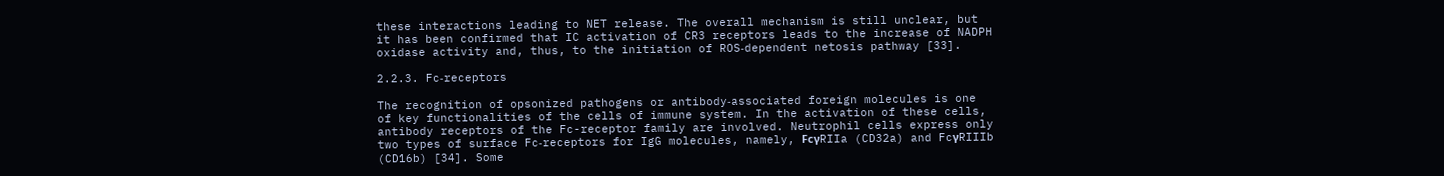these interactions leading to NET release. The overall mechanism is still unclear, but it has been confirmed that IC activation of CR3 receptors leads to the increase of NADPH oxidase activity and, thus, to the initiation of ROS‐dependent netosis pathway [33].

2.2.3. Fc‐receptors

The recognition of opsonized pathogens or antibody‐associated foreign molecules is one of key functionalities of the cells of immune system. In the activation of these cells, antibody receptors of the Fc-receptor family are involved. Neutrophil cells express only two types of surface Fc‐receptors for IgG molecules, namely, FcγRIIa (CD32a) and FcγRIIIb (CD16b) [34]. Some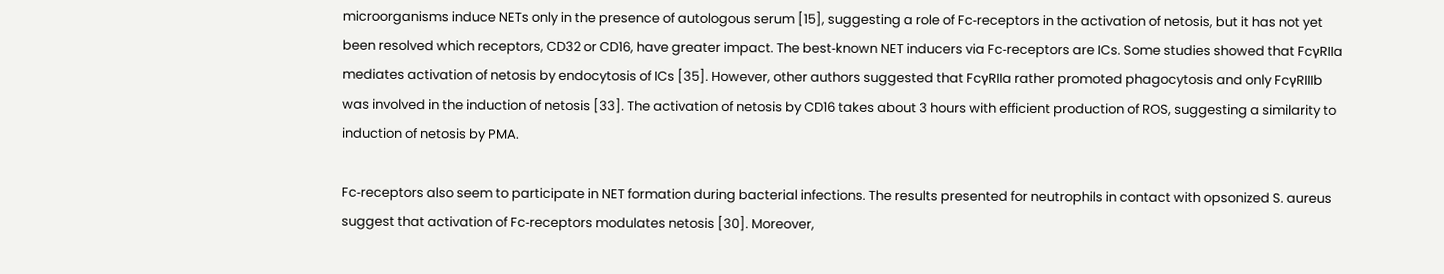microorganisms induce NETs only in the presence of autologous serum [15], suggesting a role of Fc‐receptors in the activation of netosis, but it has not yet been resolved which receptors, CD32 or CD16, have greater impact. The best‐known NET inducers via Fc‐receptors are ICs. Some studies showed that FcγRIIa mediates activation of netosis by endocytosis of ICs [35]. However, other authors suggested that FcγRIIa rather promoted phagocytosis and only FcγRIIIb was involved in the induction of netosis [33]. The activation of netosis by CD16 takes about 3 hours with efficient production of ROS, suggesting a similarity to induction of netosis by PMA.

Fc‐receptors also seem to participate in NET formation during bacterial infections. The results presented for neutrophils in contact with opsonized S. aureus suggest that activation of Fc‐receptors modulates netosis [30]. Moreover,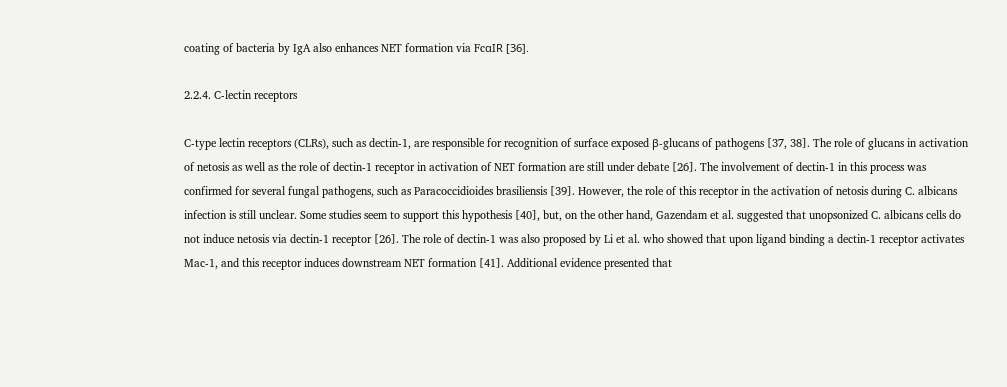coating of bacteria by IgA also enhances NET formation via FcαIR [36].

2.2.4. C‐lectin receptors

C‐type lectin receptors (CLRs), such as dectin‐1, are responsible for recognition of surface exposed β‐glucans of pathogens [37, 38]. The role of glucans in activation of netosis as well as the role of dectin‐1 receptor in activation of NET formation are still under debate [26]. The involvement of dectin‐1 in this process was confirmed for several fungal pathogens, such as Paracoccidioides brasiliensis [39]. However, the role of this receptor in the activation of netosis during C. albicans infection is still unclear. Some studies seem to support this hypothesis [40], but, on the other hand, Gazendam et al. suggested that unopsonized C. albicans cells do not induce netosis via dectin‐1 receptor [26]. The role of dectin‐1 was also proposed by Li et al. who showed that upon ligand binding a dectin‐1 receptor activates Mac‐1, and this receptor induces downstream NET formation [41]. Additional evidence presented that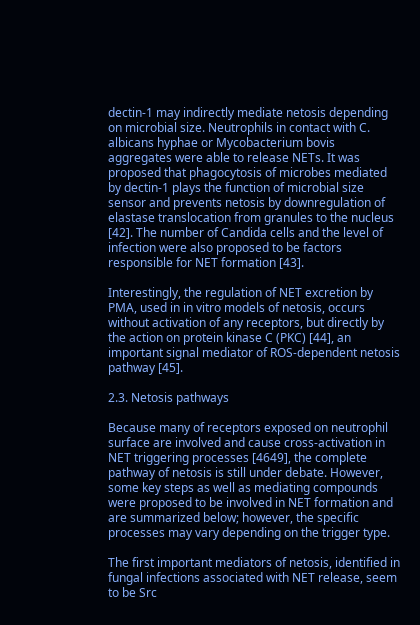dectin‐1 may indirectly mediate netosis depending on microbial size. Neutrophils in contact with C. albicans hyphae or Mycobacterium bovis aggregates were able to release NETs. It was proposed that phagocytosis of microbes mediated by dectin‐1 plays the function of microbial size sensor and prevents netosis by downregulation of elastase translocation from granules to the nucleus [42]. The number of Candida cells and the level of infection were also proposed to be factors responsible for NET formation [43].

Interestingly, the regulation of NET excretion by PMA, used in in vitro models of netosis, occurs without activation of any receptors, but directly by the action on protein kinase C (PKC) [44], an important signal mediator of ROS‐dependent netosis pathway [45].

2.3. Netosis pathways

Because many of receptors exposed on neutrophil surface are involved and cause cross‐activation in NET triggering processes [4649], the complete pathway of netosis is still under debate. However, some key steps as well as mediating compounds were proposed to be involved in NET formation and are summarized below; however, the specific processes may vary depending on the trigger type.

The first important mediators of netosis, identified in fungal infections associated with NET release, seem to be Src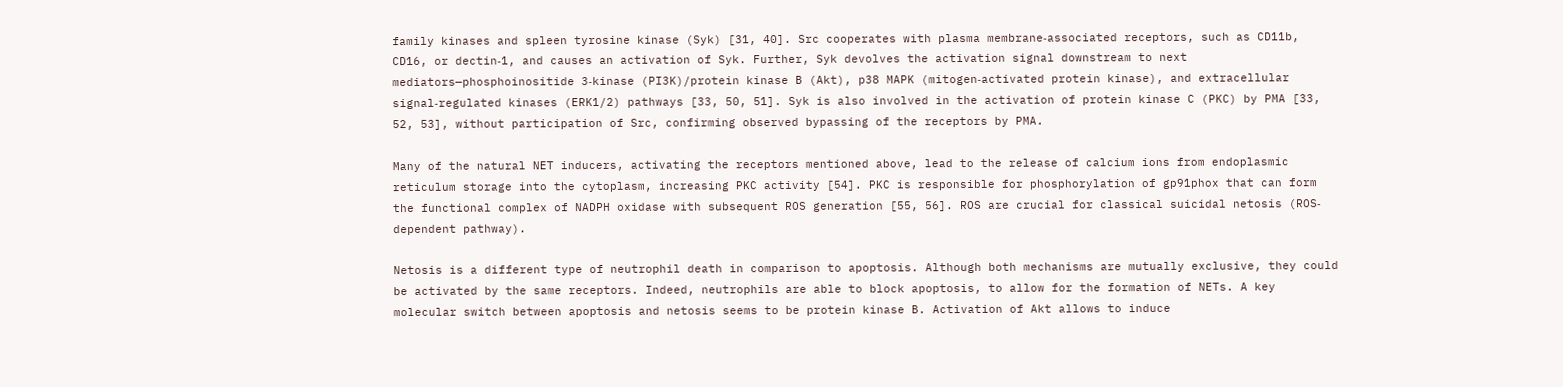family kinases and spleen tyrosine kinase (Syk) [31, 40]. Src cooperates with plasma membrane‐associated receptors, such as CD11b, CD16, or dectin‐1, and causes an activation of Syk. Further, Syk devolves the activation signal downstream to next mediators—phosphoinositide 3‐kinase (PI3K)/protein kinase B (Akt), p38 MAPK (mitogen‐activated protein kinase), and extracellular signal‐regulated kinases (ERK1/2) pathways [33, 50, 51]. Syk is also involved in the activation of protein kinase C (PKC) by PMA [33, 52, 53], without participation of Src, confirming observed bypassing of the receptors by PMA.

Many of the natural NET inducers, activating the receptors mentioned above, lead to the release of calcium ions from endoplasmic reticulum storage into the cytoplasm, increasing PKC activity [54]. PKC is responsible for phosphorylation of gp91phox that can form the functional complex of NADPH oxidase with subsequent ROS generation [55, 56]. ROS are crucial for classical suicidal netosis (ROS‐dependent pathway).

Netosis is a different type of neutrophil death in comparison to apoptosis. Although both mechanisms are mutually exclusive, they could be activated by the same receptors. Indeed, neutrophils are able to block apoptosis, to allow for the formation of NETs. A key molecular switch between apoptosis and netosis seems to be protein kinase B. Activation of Akt allows to induce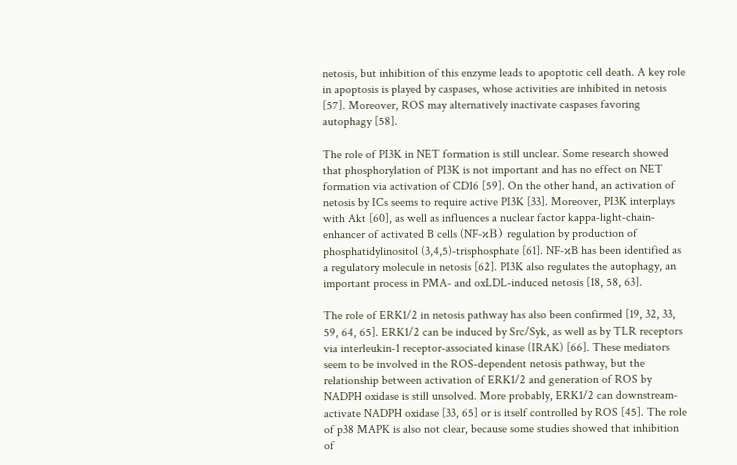netosis, but inhibition of this enzyme leads to apoptotic cell death. A key role in apoptosis is played by caspases, whose activities are inhibited in netosis [57]. Moreover, ROS may alternatively inactivate caspases favoring autophagy [58].

The role of PI3K in NET formation is still unclear. Some research showed that phosphorylation of PI3K is not important and has no effect on NET formation via activation of CD16 [59]. On the other hand, an activation of netosis by ICs seems to require active PI3K [33]. Moreover, PI3K interplays with Akt [60], as well as influences a nuclear factor kappa‐light‐chain‐enhancer of activated B cells (NF‐κB) regulation by production of phosphatidylinositol (3,4,5)‐trisphosphate [61]. NF‐κB has been identified as a regulatory molecule in netosis [62]. PI3K also regulates the autophagy, an important process in PMA‐ and oxLDL‐induced netosis [18, 58, 63].

The role of ERK1/2 in netosis pathway has also been confirmed [19, 32, 33, 59, 64, 65]. ERK1/2 can be induced by Src/Syk, as well as by TLR receptors via interleukin‐1 receptor‐associated kinase (IRAK) [66]. These mediators seem to be involved in the ROS‐dependent netosis pathway, but the relationship between activation of ERK1/2 and generation of ROS by NADPH oxidase is still unsolved. More probably, ERK1/2 can downstream‐activate NADPH oxidase [33, 65] or is itself controlled by ROS [45]. The role of p38 MAPK is also not clear, because some studies showed that inhibition of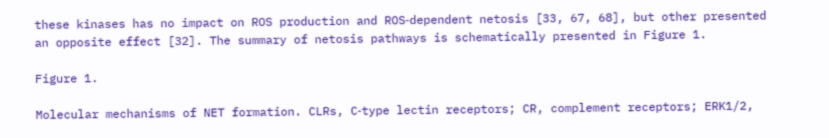these kinases has no impact on ROS production and ROS‐dependent netosis [33, 67, 68], but other presented an opposite effect [32]. The summary of netosis pathways is schematically presented in Figure 1.

Figure 1.

Molecular mechanisms of NET formation. CLRs, C‐type lectin receptors; CR, complement receptors; ERK1/2,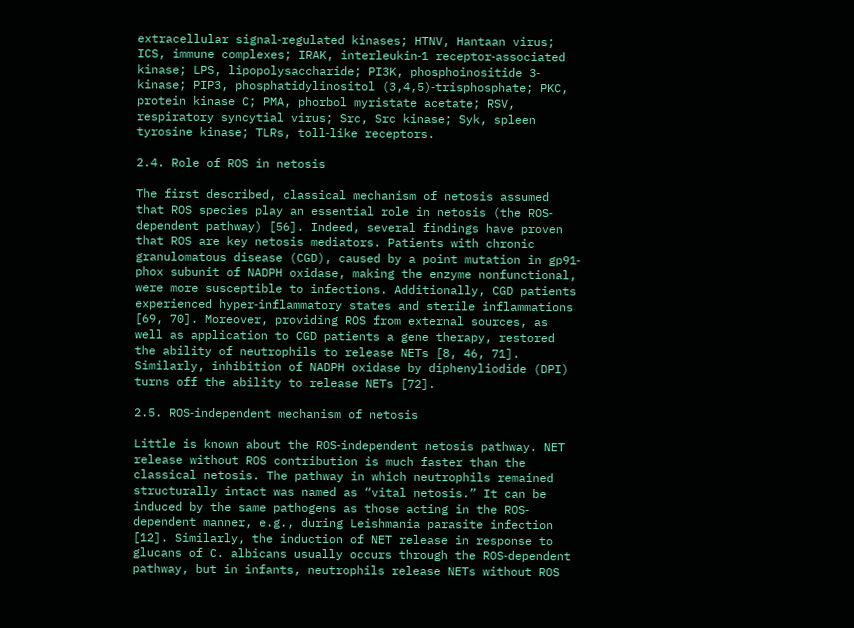extracellular signal‐regulated kinases; HTNV, Hantaan virus; ICS, immune complexes; IRAK, interleukin‐1 receptor‐associated kinase; LPS, lipopolysaccharide; PI3K, phosphoinositide 3‐kinase; PIP3, phosphatidylinositol (3,4,5)‐trisphosphate; PKC, protein kinase C; PMA, phorbol myristate acetate; RSV, respiratory syncytial virus; Src, Src kinase; Syk, spleen tyrosine kinase; TLRs, toll‐like receptors.

2.4. Role of ROS in netosis

The first described, classical mechanism of netosis assumed that ROS species play an essential role in netosis (the ROS‐dependent pathway) [56]. Indeed, several findings have proven that ROS are key netosis mediators. Patients with chronic granulomatous disease (CGD), caused by a point mutation in gp91‐phox subunit of NADPH oxidase, making the enzyme nonfunctional, were more susceptible to infections. Additionally, CGD patients experienced hyper‐inflammatory states and sterile inflammations [69, 70]. Moreover, providing ROS from external sources, as well as application to CGD patients a gene therapy, restored the ability of neutrophils to release NETs [8, 46, 71]. Similarly, inhibition of NADPH oxidase by diphenyliodide (DPI) turns off the ability to release NETs [72].

2.5. ROS‐independent mechanism of netosis

Little is known about the ROS‐independent netosis pathway. NET release without ROS contribution is much faster than the classical netosis. The pathway in which neutrophils remained structurally intact was named as “vital netosis.” It can be induced by the same pathogens as those acting in the ROS‐dependent manner, e.g., during Leishmania parasite infection [12]. Similarly, the induction of NET release in response to glucans of C. albicans usually occurs through the ROS‐dependent pathway, but in infants, neutrophils release NETs without ROS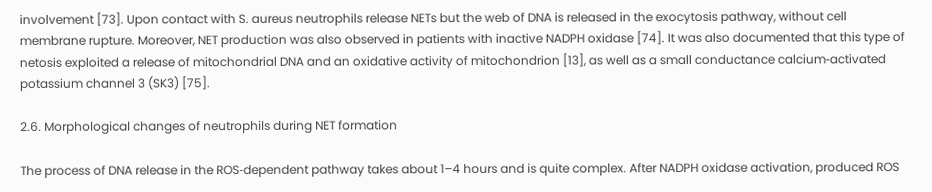involvement [73]. Upon contact with S. aureus neutrophils release NETs but the web of DNA is released in the exocytosis pathway, without cell membrane rupture. Moreover, NET production was also observed in patients with inactive NADPH oxidase [74]. It was also documented that this type of netosis exploited a release of mitochondrial DNA and an oxidative activity of mitochondrion [13], as well as a small conductance calcium‐activated potassium channel 3 (SK3) [75].

2.6. Morphological changes of neutrophils during NET formation

The process of DNA release in the ROS‐dependent pathway takes about 1–4 hours and is quite complex. After NADPH oxidase activation, produced ROS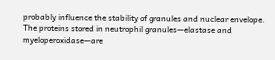probably influence the stability of granules and nuclear envelope. The proteins stored in neutrophil granules—elastase and myeloperoxidase—are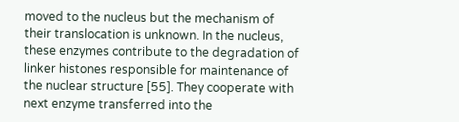moved to the nucleus but the mechanism of their translocation is unknown. In the nucleus, these enzymes contribute to the degradation of linker histones responsible for maintenance of the nuclear structure [55]. They cooperate with next enzyme transferred into the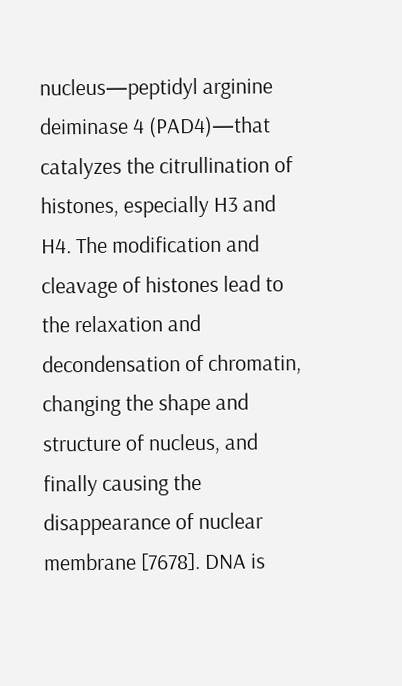nucleus—peptidyl arginine deiminase 4 (PAD4)—that catalyzes the citrullination of histones, especially H3 and H4. The modification and cleavage of histones lead to the relaxation and decondensation of chromatin, changing the shape and structure of nucleus, and finally causing the disappearance of nuclear membrane [7678]. DNA is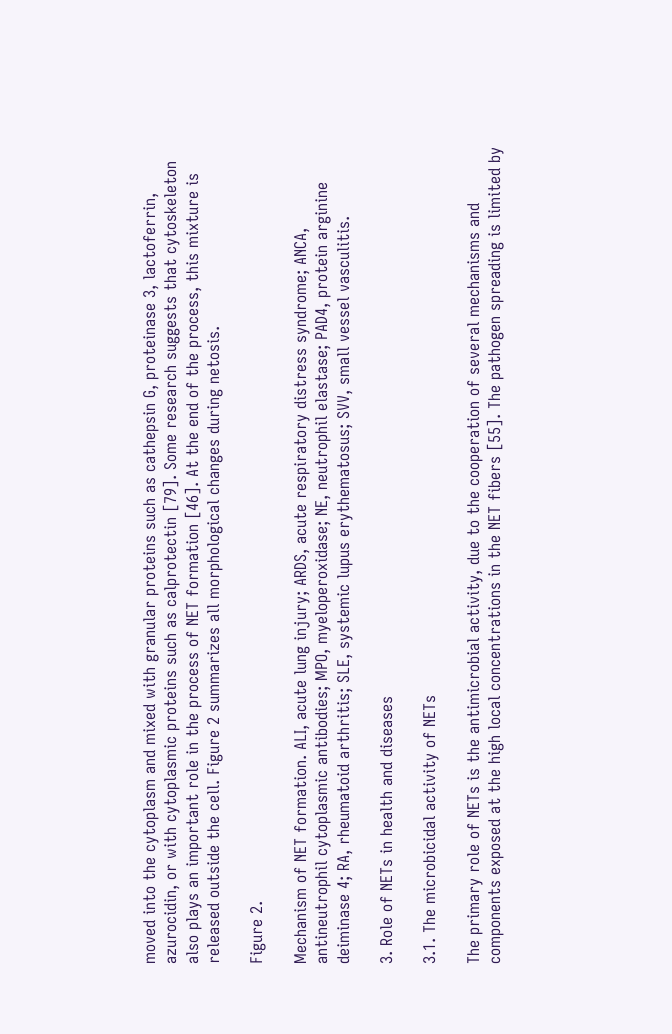moved into the cytoplasm and mixed with granular proteins such as cathepsin G, proteinase 3, lactoferrin, azurocidin, or with cytoplasmic proteins such as calprotectin [79]. Some research suggests that cytoskeleton also plays an important role in the process of NET formation [46]. At the end of the process, this mixture is released outside the cell. Figure 2 summarizes all morphological changes during netosis.

Figure 2.

Mechanism of NET formation. ALI, acute lung injury; ARDS, acute respiratory distress syndrome; ANCA, antineutrophil cytoplasmic antibodies; MPO, myeloperoxidase; NE, neutrophil elastase; PAD4, protein arginine deiminase 4; RA, rheumatoid arthritis; SLE, systemic lupus erythematosus; SVV, small vessel vasculitis.

3. Role of NETs in health and diseases

3.1. The microbicidal activity of NETs

The primary role of NETs is the antimicrobial activity, due to the cooperation of several mechanisms and components exposed at the high local concentrations in the NET fibers [55]. The pathogen spreading is limited by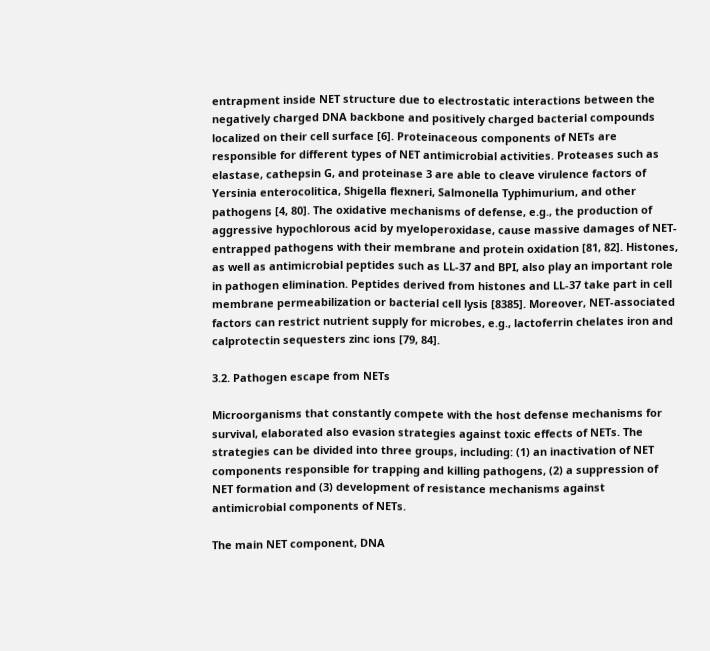entrapment inside NET structure due to electrostatic interactions between the negatively charged DNA backbone and positively charged bacterial compounds localized on their cell surface [6]. Proteinaceous components of NETs are responsible for different types of NET antimicrobial activities. Proteases such as elastase, cathepsin G, and proteinase 3 are able to cleave virulence factors of Yersinia enterocolitica, Shigella flexneri, Salmonella Typhimurium, and other pathogens [4, 80]. The oxidative mechanisms of defense, e.g., the production of aggressive hypochlorous acid by myeloperoxidase, cause massive damages of NET‐entrapped pathogens with their membrane and protein oxidation [81, 82]. Histones, as well as antimicrobial peptides such as LL‐37 and BPI, also play an important role in pathogen elimination. Peptides derived from histones and LL‐37 take part in cell membrane permeabilization or bacterial cell lysis [8385]. Moreover, NET‐associated factors can restrict nutrient supply for microbes, e.g., lactoferrin chelates iron and calprotectin sequesters zinc ions [79, 84].

3.2. Pathogen escape from NETs

Microorganisms that constantly compete with the host defense mechanisms for survival, elaborated also evasion strategies against toxic effects of NETs. The strategies can be divided into three groups, including: (1) an inactivation of NET components responsible for trapping and killing pathogens, (2) a suppression of NET formation and (3) development of resistance mechanisms against antimicrobial components of NETs.

The main NET component, DNA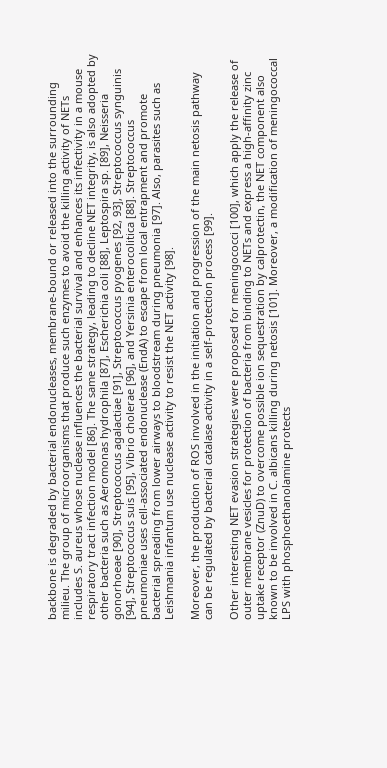backbone is degraded by bacterial endonucleases, membrane‐bound or released into the surrounding milieu. The group of microorganisms that produce such enzymes to avoid the killing activity of NETs includes S. aureus whose nuclease influences the bacterial survival and enhances its infectivity in a mouse respiratory tract infection model [86]. The same strategy, leading to decline NET integrity, is also adopted by other bacteria such as Aeromonas hydrophila [87], Escherichia coli [88], Leptospira sp. [89], Neisseria gonorhoeae [90], Streptococcus agalactiae [91], Streptococcus pyogenes [92, 93], Streptococcus synguinis [94], Streptococcus suis [95], Vibrio cholerae [96], and Yersinia enterocolitica [88]. Streptococcus pneumoniae uses cell‐associated endonuclease (EndA) to escape from local entrapment and promote bacterial spreading from lower airways to bloodstream during pneumonia [97]. Also, parasites such as Leishmania infantum use nuclease activity to resist the NET activity [98].

Moreover, the production of ROS involved in the initiation and progression of the main netosis pathway can be regulated by bacterial catalase activity in a self‐protection process [99].

Other interesting NET evasion strategies were proposed for meningococci [100], which apply the release of outer membrane vesicles for protection of bacteria from binding to NETs and express a high‐affinity zinc uptake receptor (ZnuD) to overcome possible ion sequestration by calprotectin, the NET component also known to be involved in C. albicans killing during netosis [101]. Moreover, a modification of meningococcal LPS with phosphoethanolamine protects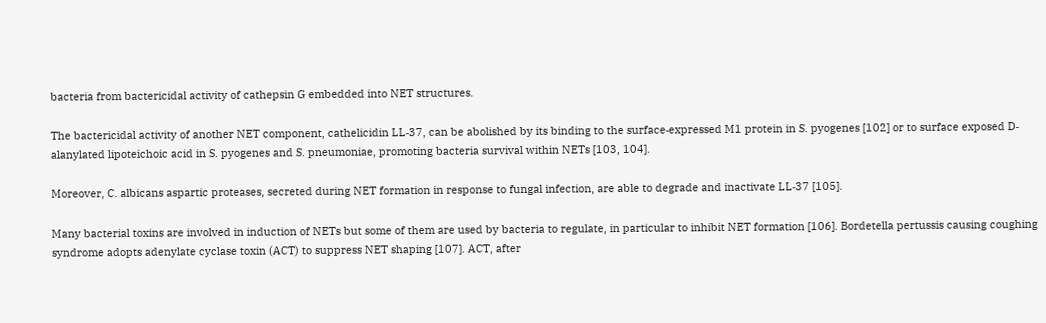bacteria from bactericidal activity of cathepsin G embedded into NET structures.

The bactericidal activity of another NET component, cathelicidin LL‐37, can be abolished by its binding to the surface‐expressed M1 protein in S. pyogenes [102] or to surface exposed D‐alanylated lipoteichoic acid in S. pyogenes and S. pneumoniae, promoting bacteria survival within NETs [103, 104].

Moreover, C. albicans aspartic proteases, secreted during NET formation in response to fungal infection, are able to degrade and inactivate LL‐37 [105].

Many bacterial toxins are involved in induction of NETs but some of them are used by bacteria to regulate, in particular to inhibit NET formation [106]. Bordetella pertussis causing coughing syndrome adopts adenylate cyclase toxin (ACT) to suppress NET shaping [107]. ACT, after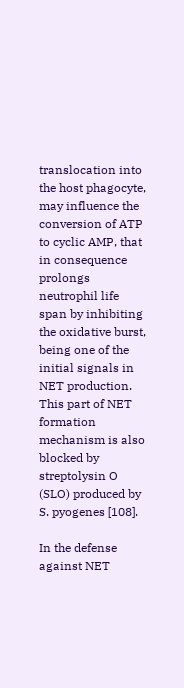translocation into the host phagocyte, may influence the conversion of ATP to cyclic AMP, that in consequence prolongs neutrophil life span by inhibiting the oxidative burst, being one of the initial signals in NET production. This part of NET formation mechanism is also blocked by streptolysin O (SLO) produced by S. pyogenes [108].

In the defense against NET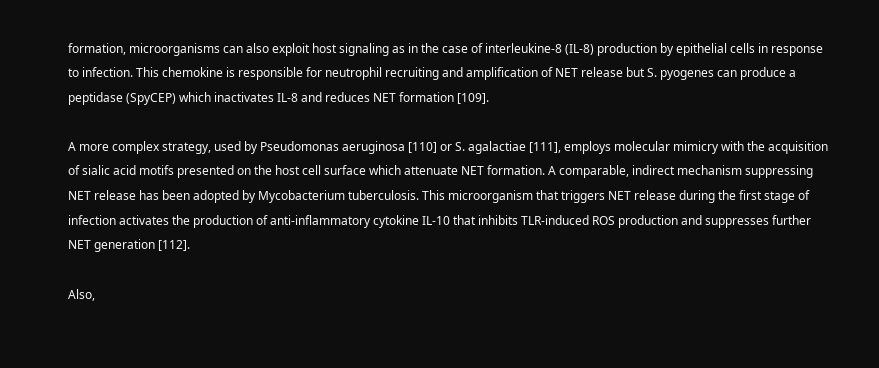formation, microorganisms can also exploit host signaling as in the case of interleukine‐8 (IL‐8) production by epithelial cells in response to infection. This chemokine is responsible for neutrophil recruiting and amplification of NET release but S. pyogenes can produce a peptidase (SpyCEP) which inactivates IL‐8 and reduces NET formation [109].

A more complex strategy, used by Pseudomonas aeruginosa [110] or S. agalactiae [111], employs molecular mimicry with the acquisition of sialic acid motifs presented on the host cell surface which attenuate NET formation. A comparable, indirect mechanism suppressing NET release has been adopted by Mycobacterium tuberculosis. This microorganism that triggers NET release during the first stage of infection activates the production of anti‐inflammatory cytokine IL‐10 that inhibits TLR‐induced ROS production and suppresses further NET generation [112].

Also,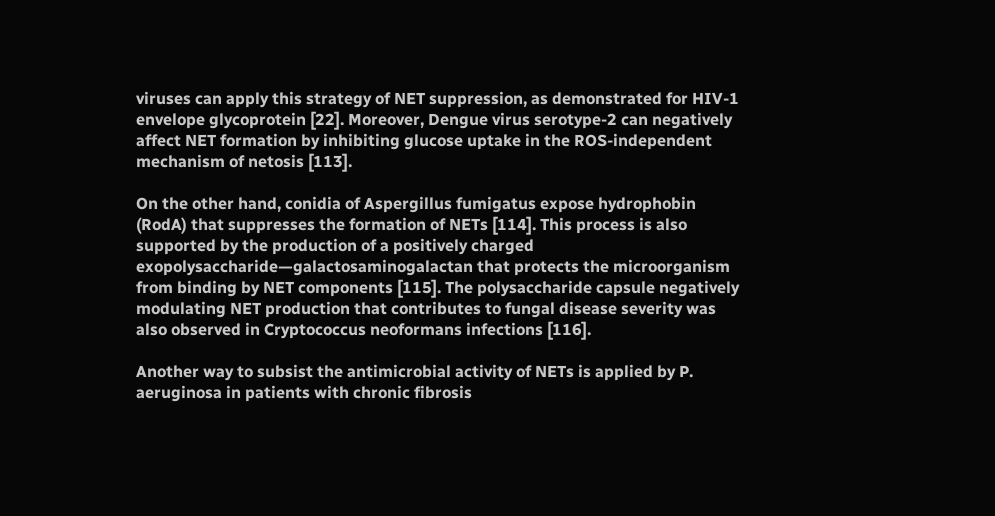viruses can apply this strategy of NET suppression, as demonstrated for HIV‐1 envelope glycoprotein [22]. Moreover, Dengue virus serotype‐2 can negatively affect NET formation by inhibiting glucose uptake in the ROS‐independent mechanism of netosis [113].

On the other hand, conidia of Aspergillus fumigatus expose hydrophobin (RodA) that suppresses the formation of NETs [114]. This process is also supported by the production of a positively charged exopolysaccharide—galactosaminogalactan that protects the microorganism from binding by NET components [115]. The polysaccharide capsule negatively modulating NET production that contributes to fungal disease severity was also observed in Cryptococcus neoformans infections [116].

Another way to subsist the antimicrobial activity of NETs is applied by P. aeruginosa in patients with chronic fibrosis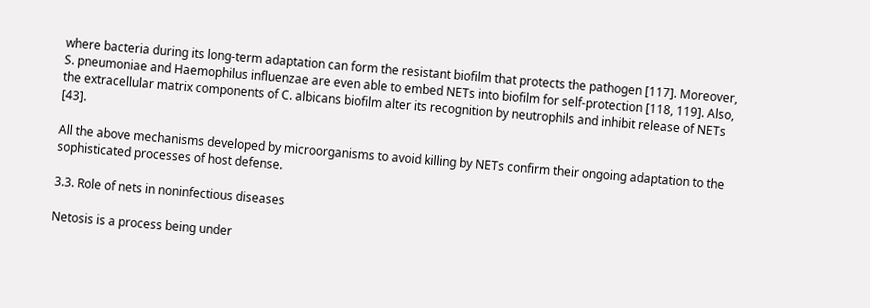where bacteria during its long‐term adaptation can form the resistant biofilm that protects the pathogen [117]. Moreover, S. pneumoniae and Haemophilus influenzae are even able to embed NETs into biofilm for self‐protection [118, 119]. Also, the extracellular matrix components of C. albicans biofilm alter its recognition by neutrophils and inhibit release of NETs [43].

All the above mechanisms developed by microorganisms to avoid killing by NETs confirm their ongoing adaptation to the sophisticated processes of host defense.

3.3. Role of nets in noninfectious diseases

Netosis is a process being under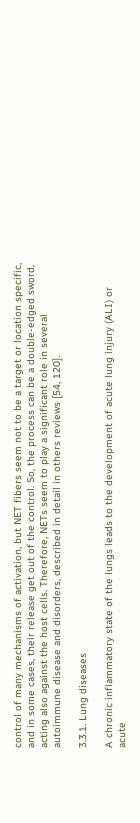control of many mechanisms of activation, but NET fibers seem not to be a target or location specific, and in some cases, their release get out of the control. So, the process can be a double‐edged sword, acting also against the host cells. Therefore, NETs seem to play a significant role in several autoimmune disease and disorders, described in detail in others reviews [54, 120].

3.3.1. Lung diseases

A chronic inflammatory state of the lungs leads to the development of acute lung injury (ALI) or acute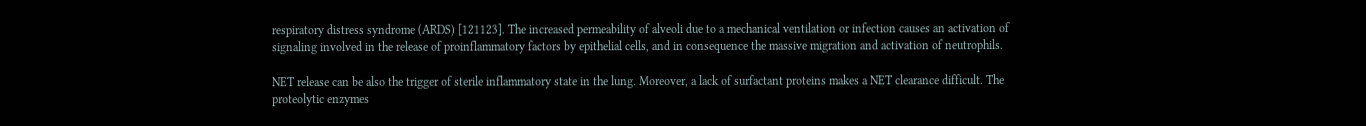respiratory distress syndrome (ARDS) [121123]. The increased permeability of alveoli due to a mechanical ventilation or infection causes an activation of signaling involved in the release of proinflammatory factors by epithelial cells, and in consequence the massive migration and activation of neutrophils.

NET release can be also the trigger of sterile inflammatory state in the lung. Moreover, a lack of surfactant proteins makes a NET clearance difficult. The proteolytic enzymes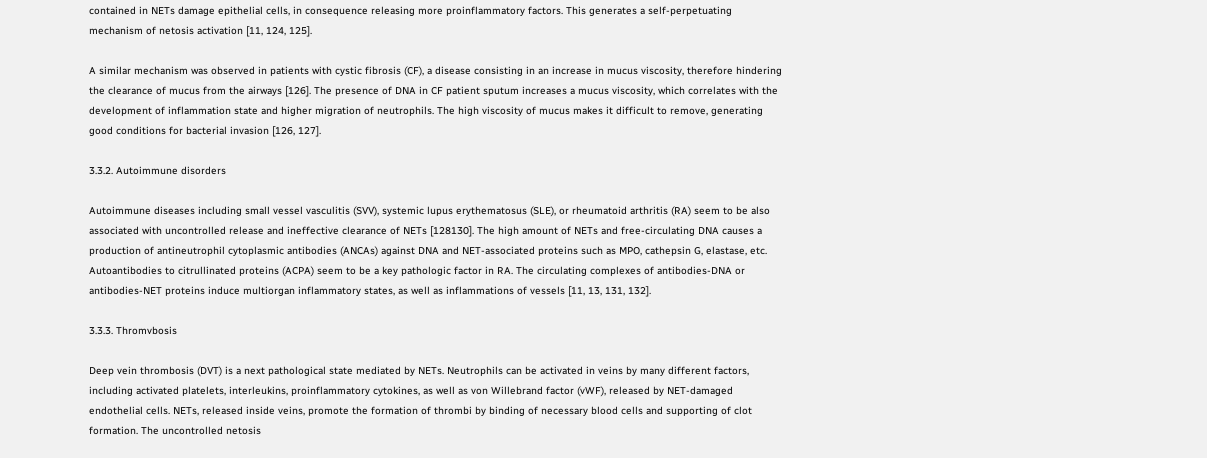contained in NETs damage epithelial cells, in consequence releasing more proinflammatory factors. This generates a self‐perpetuating mechanism of netosis activation [11, 124, 125].

A similar mechanism was observed in patients with cystic fibrosis (CF), a disease consisting in an increase in mucus viscosity, therefore hindering the clearance of mucus from the airways [126]. The presence of DNA in CF patient sputum increases a mucus viscosity, which correlates with the development of inflammation state and higher migration of neutrophils. The high viscosity of mucus makes it difficult to remove, generating good conditions for bacterial invasion [126, 127].

3.3.2. Autoimmune disorders

Autoimmune diseases including small vessel vasculitis (SVV), systemic lupus erythematosus (SLE), or rheumatoid arthritis (RA) seem to be also associated with uncontrolled release and ineffective clearance of NETs [128130]. The high amount of NETs and free‐circulating DNA causes a production of antineutrophil cytoplasmic antibodies (ANCAs) against DNA and NET‐associated proteins such as MPO, cathepsin G, elastase, etc. Autoantibodies to citrullinated proteins (ACPA) seem to be a key pathologic factor in RA. The circulating complexes of antibodies‐DNA or antibodies‐NET proteins induce multiorgan inflammatory states, as well as inflammations of vessels [11, 13, 131, 132].

3.3.3. Thromvbosis

Deep vein thrombosis (DVT) is a next pathological state mediated by NETs. Neutrophils can be activated in veins by many different factors, including activated platelets, interleukins, proinflammatory cytokines, as well as von Willebrand factor (vWF), released by NET‐damaged endothelial cells. NETs, released inside veins, promote the formation of thrombi by binding of necessary blood cells and supporting of clot formation. The uncontrolled netosis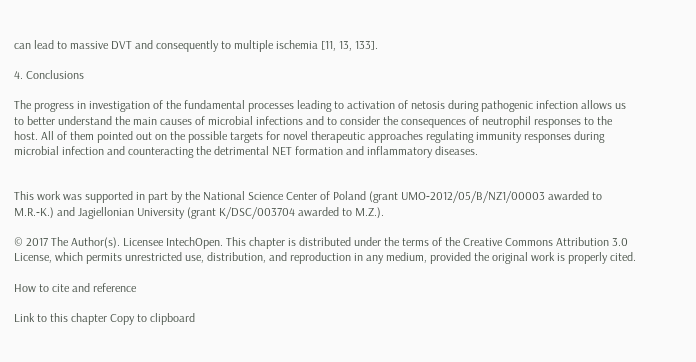can lead to massive DVT and consequently to multiple ischemia [11, 13, 133].

4. Conclusions

The progress in investigation of the fundamental processes leading to activation of netosis during pathogenic infection allows us to better understand the main causes of microbial infections and to consider the consequences of neutrophil responses to the host. All of them pointed out on the possible targets for novel therapeutic approaches regulating immunity responses during microbial infection and counteracting the detrimental NET formation and inflammatory diseases.


This work was supported in part by the National Science Center of Poland (grant UMO‐2012/05/B/NZ1/00003 awarded to M.R.‐K.) and Jagiellonian University (grant K/DSC/003704 awarded to M.Z.).

© 2017 The Author(s). Licensee IntechOpen. This chapter is distributed under the terms of the Creative Commons Attribution 3.0 License, which permits unrestricted use, distribution, and reproduction in any medium, provided the original work is properly cited.

How to cite and reference

Link to this chapter Copy to clipboard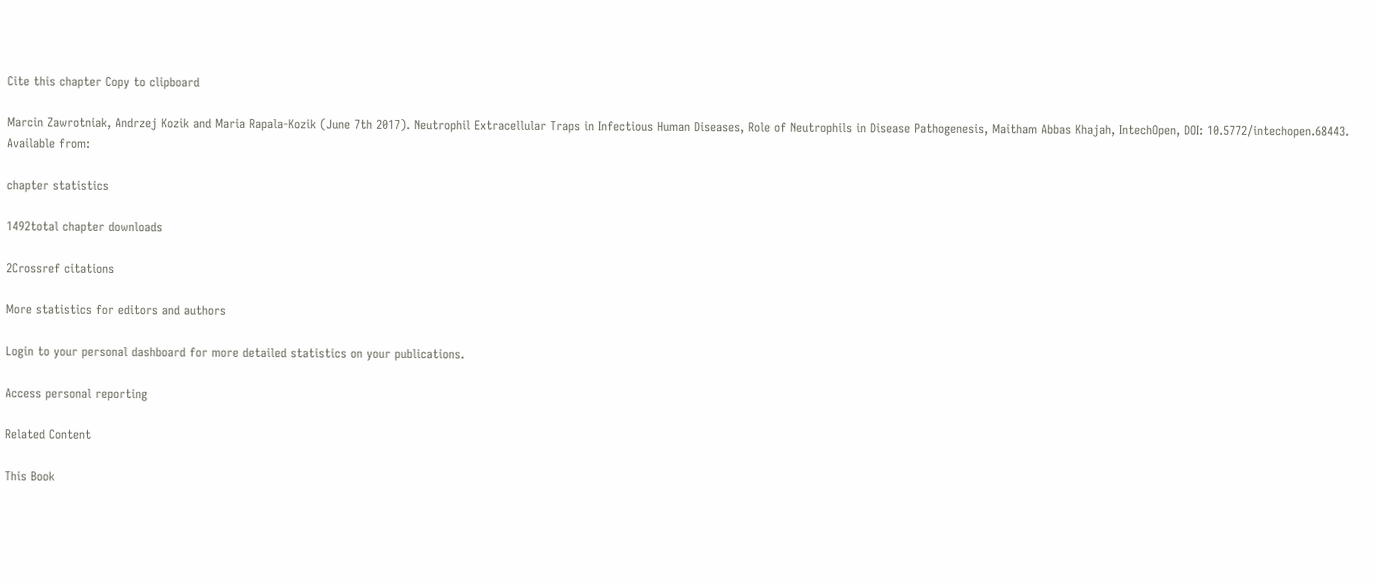Cite this chapter Copy to clipboard

Marcin Zawrotniak, Andrzej Kozik and Maria Rapala‐Kozik (June 7th 2017). Neutrophil Extracellular Traps in Infectious Human Diseases, Role of Neutrophils in Disease Pathogenesis, Maitham Abbas Khajah, IntechOpen, DOI: 10.5772/intechopen.68443. Available from:

chapter statistics

1492total chapter downloads

2Crossref citations

More statistics for editors and authors

Login to your personal dashboard for more detailed statistics on your publications.

Access personal reporting

Related Content

This Book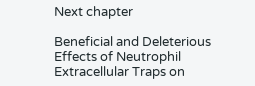Next chapter

Beneficial and Deleterious Effects of Neutrophil Extracellular Traps on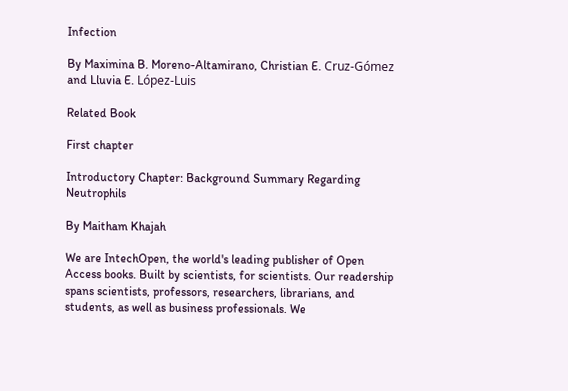Infection

By Maximina B. Moreno-Altamirano, Christian E. Cruz-Gómez and Lluvia E. López-Luis

Related Book

First chapter

Introductory Chapter: Background Summary Regarding Neutrophils

By Maitham Khajah

We are IntechOpen, the world's leading publisher of Open Access books. Built by scientists, for scientists. Our readership spans scientists, professors, researchers, librarians, and students, as well as business professionals. We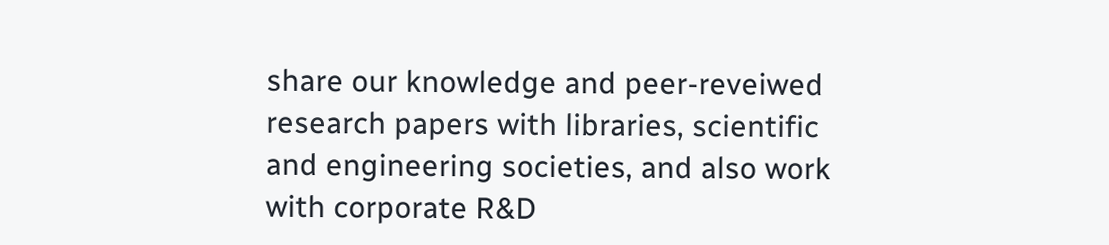share our knowledge and peer-reveiwed research papers with libraries, scientific and engineering societies, and also work with corporate R&D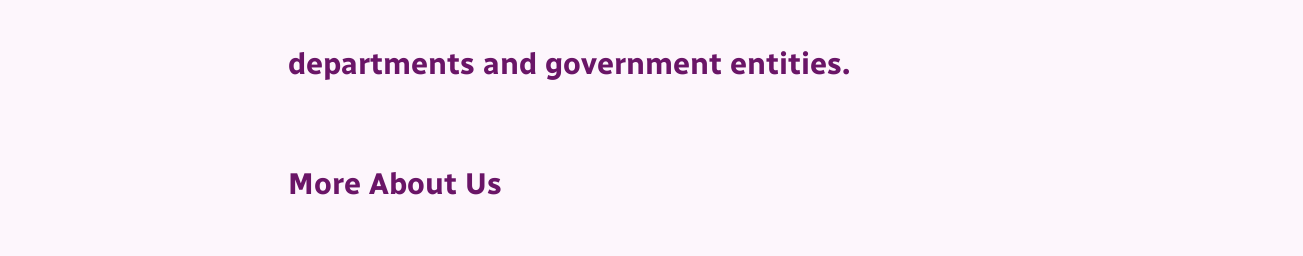departments and government entities.

More About Us